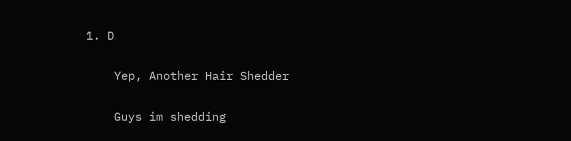1. D

    Yep, Another Hair Shedder

    Guys im shedding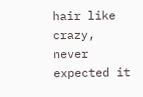hair like crazy, never expected it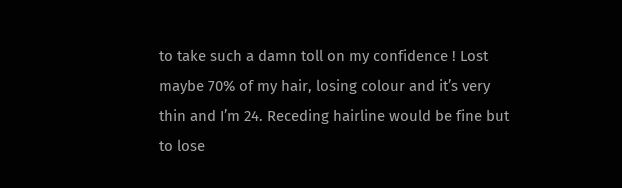to take such a damn toll on my confidence ! Lost maybe 70% of my hair, losing colour and it’s very thin and I’m 24. Receding hairline would be fine but to lose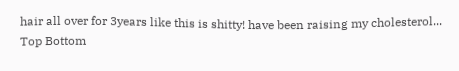hair all over for 3years like this is shitty! have been raising my cholesterol...
Top Bottom